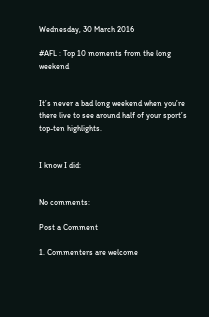Wednesday, 30 March 2016

#AFL : Top 10 moments from the long weekend


It’s never a bad long weekend when you’re there live to see around half of your sport’s top-ten highlights.


I know I did:


No comments:

Post a Comment

1. Commenters are welcome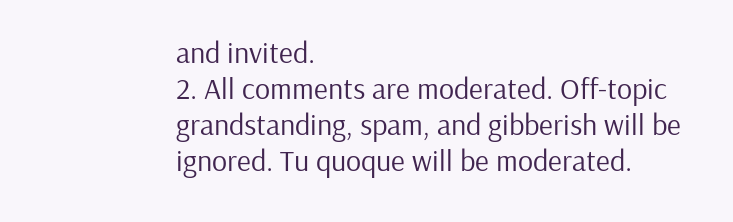and invited.
2. All comments are moderated. Off-topic grandstanding, spam, and gibberish will be ignored. Tu quoque will be moderated.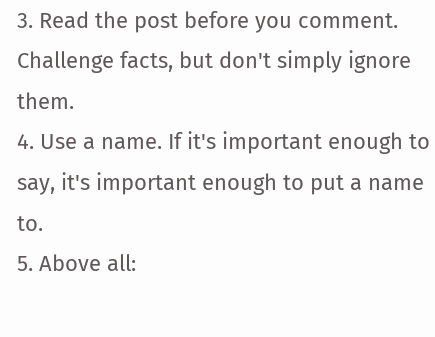3. Read the post before you comment. Challenge facts, but don't simply ignore them.
4. Use a name. If it's important enough to say, it's important enough to put a name to.
5. Above all: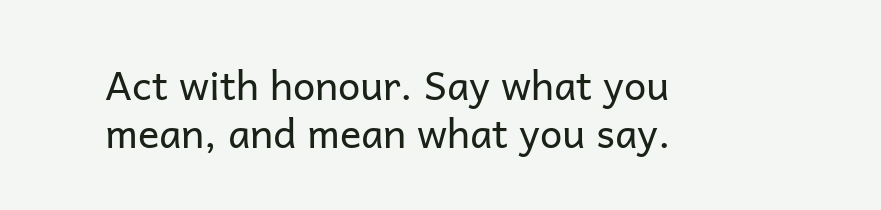Act with honour. Say what you mean, and mean what you say.